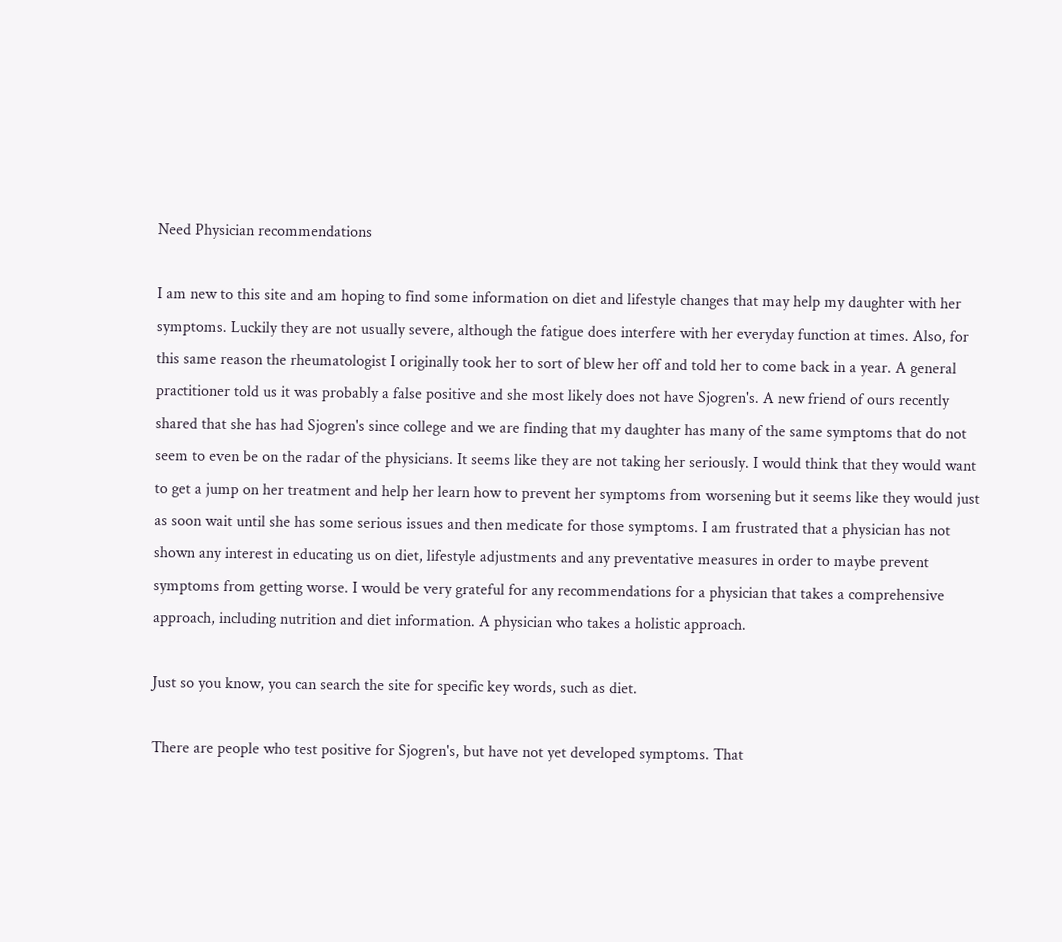Need Physician recommendations

I am new to this site and am hoping to find some information on diet and lifestyle changes that may help my daughter with her symptoms. Luckily they are not usually severe, although the fatigue does interfere with her everyday function at times. Also, for this same reason the rheumatologist I originally took her to sort of blew her off and told her to come back in a year. A general practitioner told us it was probably a false positive and she most likely does not have Sjogren's. A new friend of ours recently shared that she has had Sjogren's since college and we are finding that my daughter has many of the same symptoms that do not seem to even be on the radar of the physicians. It seems like they are not taking her seriously. I would think that they would want to get a jump on her treatment and help her learn how to prevent her symptoms from worsening but it seems like they would just as soon wait until she has some serious issues and then medicate for those symptoms. I am frustrated that a physician has not shown any interest in educating us on diet, lifestyle adjustments and any preventative measures in order to maybe prevent symptoms from getting worse. I would be very grateful for any recommendations for a physician that takes a comprehensive approach, including nutrition and diet information. A physician who takes a holistic approach.

Just so you know, you can search the site for specific key words, such as diet.

There are people who test positive for Sjogren's, but have not yet developed symptoms. That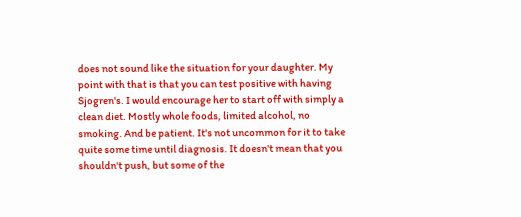does not sound like the situation for your daughter. My point with that is that you can test positive with having Sjogren's. I would encourage her to start off with simply a clean diet. Mostly whole foods, limited alcohol, no smoking. And be patient. It's not uncommon for it to take quite some time until diagnosis. It doesn't mean that you shouldn't push, but some of the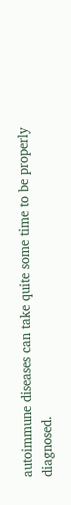autoimmune diseases can take quite some time to be properly diagnosed.